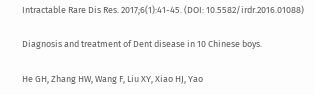Intractable Rare Dis Res. 2017;6(1):41-45. (DOI: 10.5582/irdr.2016.01088)

Diagnosis and treatment of Dent disease in 10 Chinese boys.

He GH, Zhang HW, Wang F, Liu XY, Xiao HJ, Yao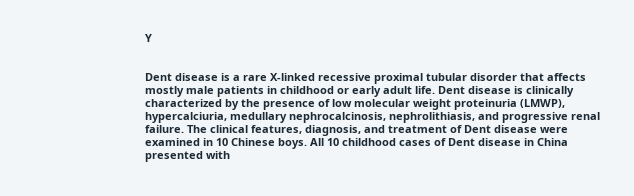Y


Dent disease is a rare X-linked recessive proximal tubular disorder that affects mostly male patients in childhood or early adult life. Dent disease is clinically characterized by the presence of low molecular weight proteinuria (LMWP), hypercalciuria, medullary nephrocalcinosis, nephrolithiasis, and progressive renal failure. The clinical features, diagnosis, and treatment of Dent disease were examined in 10 Chinese boys. All 10 childhood cases of Dent disease in China presented with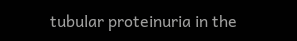tubular proteinuria in the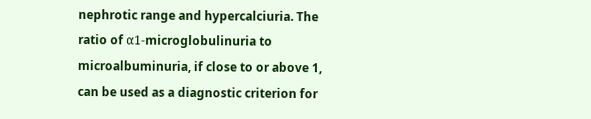nephrotic range and hypercalciuria. The ratio of α1-microglobulinuria to microalbuminuria, if close to or above 1, can be used as a diagnostic criterion for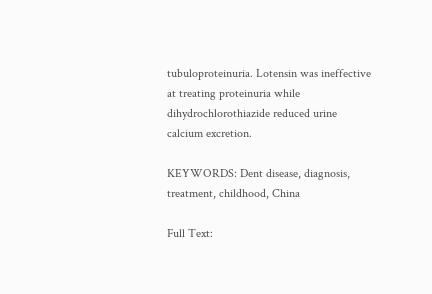tubuloproteinuria. Lotensin was ineffective at treating proteinuria while dihydrochlorothiazide reduced urine calcium excretion.

KEYWORDS: Dent disease, diagnosis, treatment, childhood, China

Full Text: